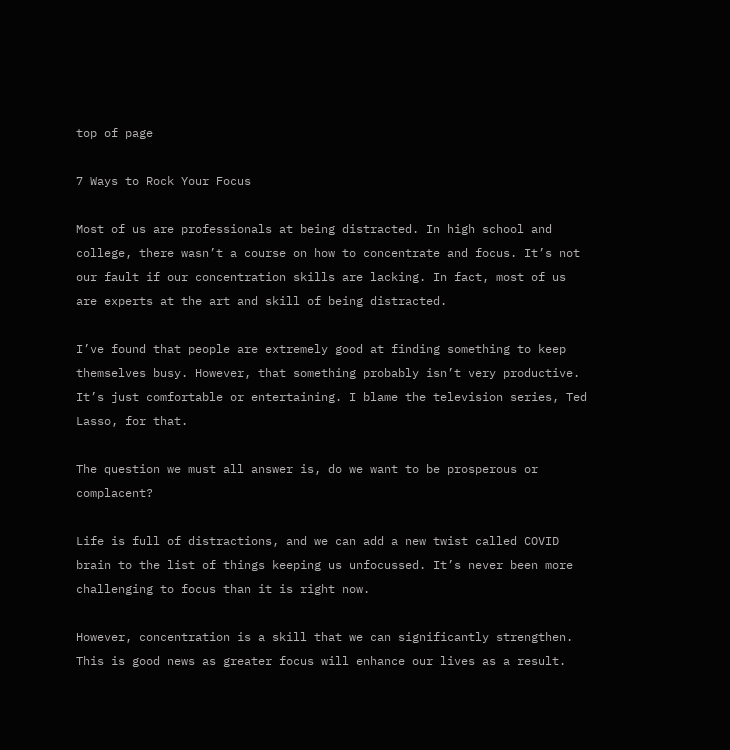top of page

7 Ways to Rock Your Focus

Most of us are professionals at being distracted. In high school and college, there wasn’t a course on how to concentrate and focus. It’s not our fault if our concentration skills are lacking. In fact, most of us are experts at the art and skill of being distracted.

I’ve found that people are extremely good at finding something to keep themselves busy. However, that something probably isn’t very productive. It’s just comfortable or entertaining. I blame the television series, Ted Lasso, for that.

The question we must all answer is, do we want to be prosperous or complacent?

Life is full of distractions, and we can add a new twist called COVID brain to the list of things keeping us unfocussed. It’s never been more challenging to focus than it is right now.

However, concentration is a skill that we can significantly strengthen. This is good news as greater focus will enhance our lives as a result.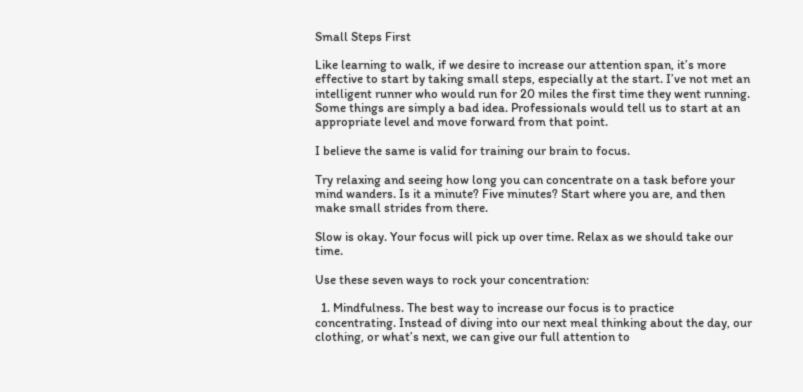Small Steps First

Like learning to walk, if we desire to increase our attention span, it’s more effective to start by taking small steps, especially at the start. I’ve not met an intelligent runner who would run for 20 miles the first time they went running. Some things are simply a bad idea. Professionals would tell us to start at an appropriate level and move forward from that point.

I believe the same is valid for training our brain to focus.

Try relaxing and seeing how long you can concentrate on a task before your mind wanders. Is it a minute? Five minutes? Start where you are, and then make small strides from there.

Slow is okay. Your focus will pick up over time. Relax as we should take our time.

Use these seven ways to rock your concentration:

  1. Mindfulness. The best way to increase our focus is to practice concentrating. Instead of diving into our next meal thinking about the day, our clothing, or what’s next, we can give our full attention to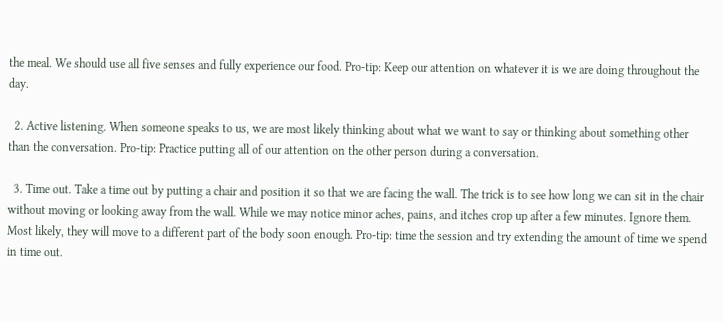the meal. We should use all five senses and fully experience our food. Pro-tip: Keep our attention on whatever it is we are doing throughout the day.

  2. Active listening. When someone speaks to us, we are most likely thinking about what we want to say or thinking about something other than the conversation. Pro-tip: Practice putting all of our attention on the other person during a conversation.

  3. Time out. Take a time out by putting a chair and position it so that we are facing the wall. The trick is to see how long we can sit in the chair without moving or looking away from the wall. While we may notice minor aches, pains, and itches crop up after a few minutes. Ignore them. Most likely, they will move to a different part of the body soon enough. Pro-tip: time the session and try extending the amount of time we spend in time out.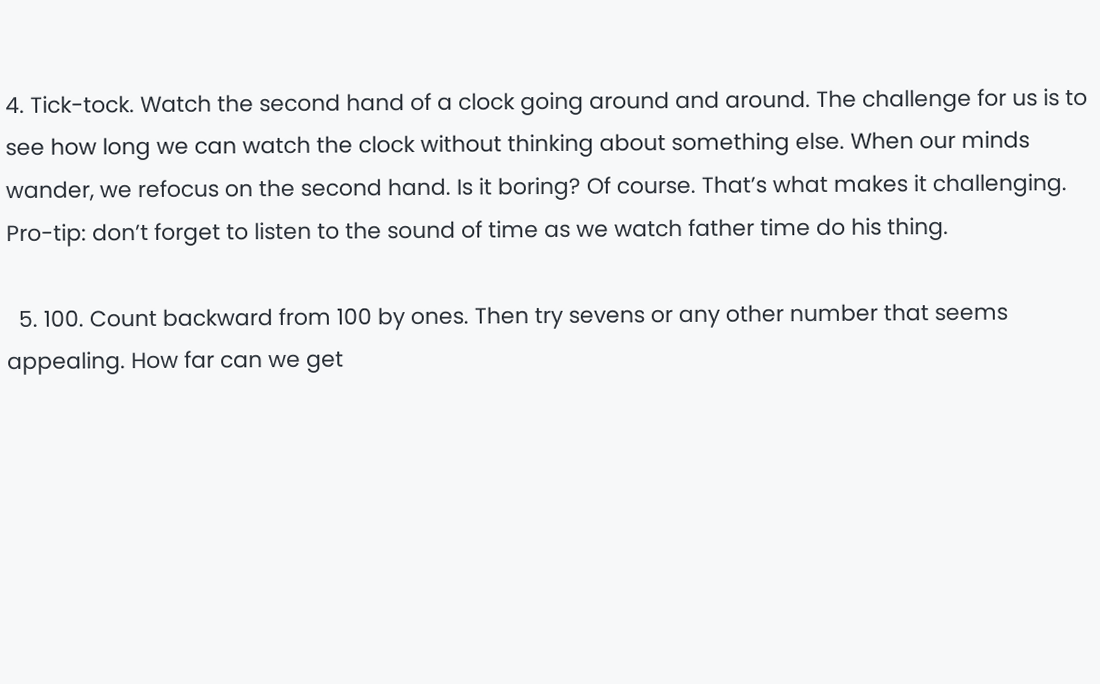4. Tick-tock. Watch the second hand of a clock going around and around. The challenge for us is to see how long we can watch the clock without thinking about something else. When our minds wander, we refocus on the second hand. Is it boring? Of course. That’s what makes it challenging. Pro-tip: don’t forget to listen to the sound of time as we watch father time do his thing.

  5. 100. Count backward from 100 by ones. Then try sevens or any other number that seems appealing. How far can we get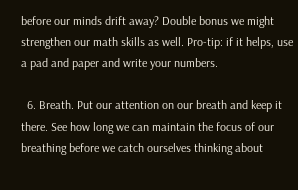before our minds drift away? Double bonus we might strengthen our math skills as well. Pro-tip: if it helps, use a pad and paper and write your numbers.

  6. Breath. Put our attention on our breath and keep it there. See how long we can maintain the focus of our breathing before we catch ourselves thinking about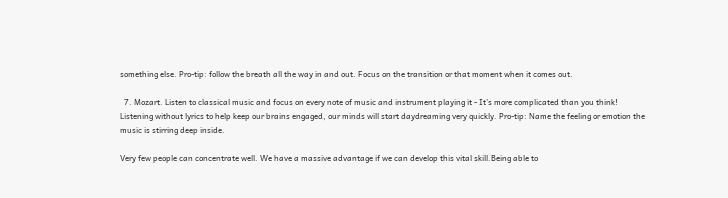something else. Pro-tip: follow the breath all the way in and out. Focus on the transition or that moment when it comes out.

  7. Mozart. Listen to classical music and focus on every note of music and instrument playing it - It’s more complicated than you think! Listening without lyrics to help keep our brains engaged, our minds will start daydreaming very quickly. Pro-tip: Name the feeling or emotion the music is stirring deep inside.

Very few people can concentrate well. We have a massive advantage if we can develop this vital skill.Being able to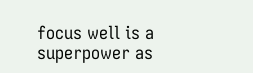focus well is a superpower as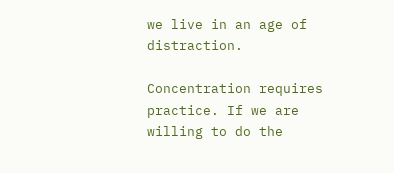we live in an age of distraction.

Concentration requires practice. If we are willing to do the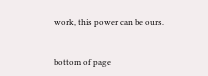work, this power can be ours.


bottom of page